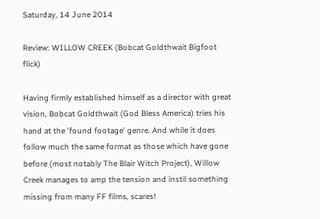Saturday, 14 June 2014

Review: WILLOW CREEK (Bobcat Goldthwait Bigfoot flick)

Having firmly established himself as a director with great vision, Bobcat Goldthwait (God Bless America) tries his hand at the 'found footage' genre. And while it does follow much the same format as those which have gone before (most notably The Blair Witch Project), Willow Creek manages to amp the tension and instil something missing from many FF films, scares!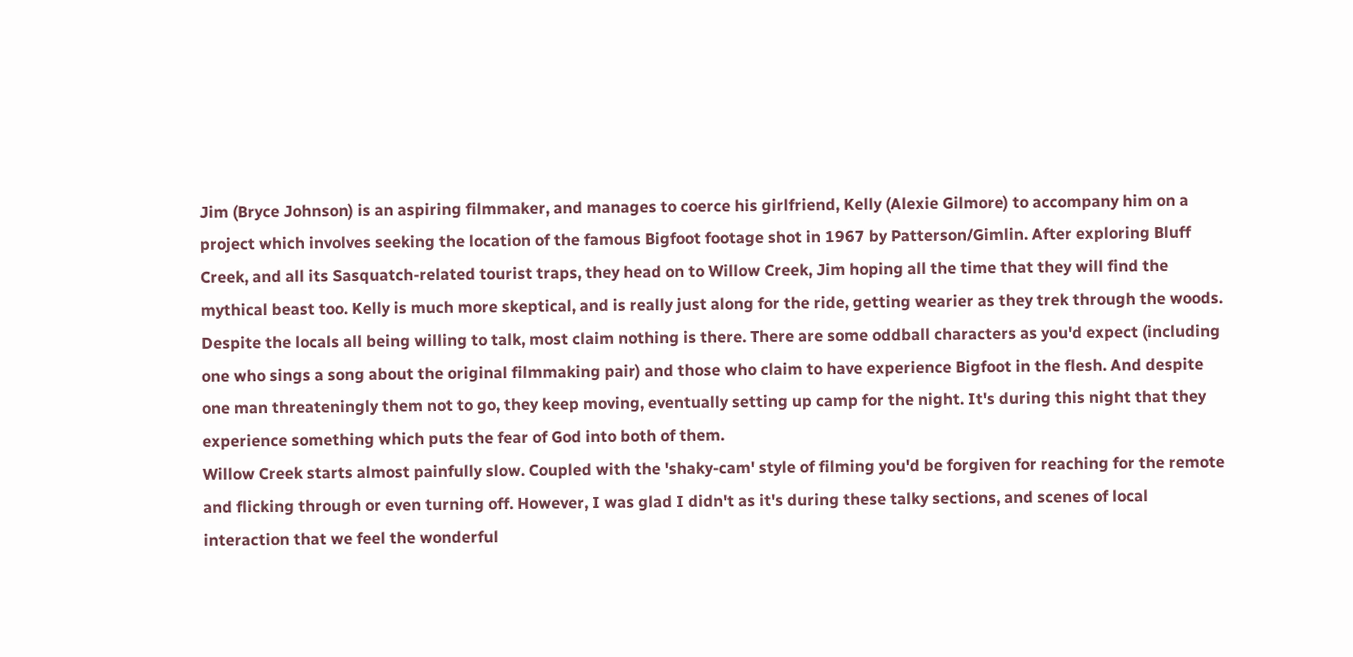Jim (Bryce Johnson) is an aspiring filmmaker, and manages to coerce his girlfriend, Kelly (Alexie Gilmore) to accompany him on a project which involves seeking the location of the famous Bigfoot footage shot in 1967 by Patterson/Gimlin. After exploring Bluff Creek, and all its Sasquatch-related tourist traps, they head on to Willow Creek, Jim hoping all the time that they will find the mythical beast too. Kelly is much more skeptical, and is really just along for the ride, getting wearier as they trek through the woods.
Despite the locals all being willing to talk, most claim nothing is there. There are some oddball characters as you'd expect (including one who sings a song about the original filmmaking pair) and those who claim to have experience Bigfoot in the flesh. And despite one man threateningly them not to go, they keep moving, eventually setting up camp for the night. It's during this night that they experience something which puts the fear of God into both of them.
Willow Creek starts almost painfully slow. Coupled with the 'shaky-cam' style of filming you'd be forgiven for reaching for the remote and flicking through or even turning off. However, I was glad I didn't as it's during these talky sections, and scenes of local interaction that we feel the wonderful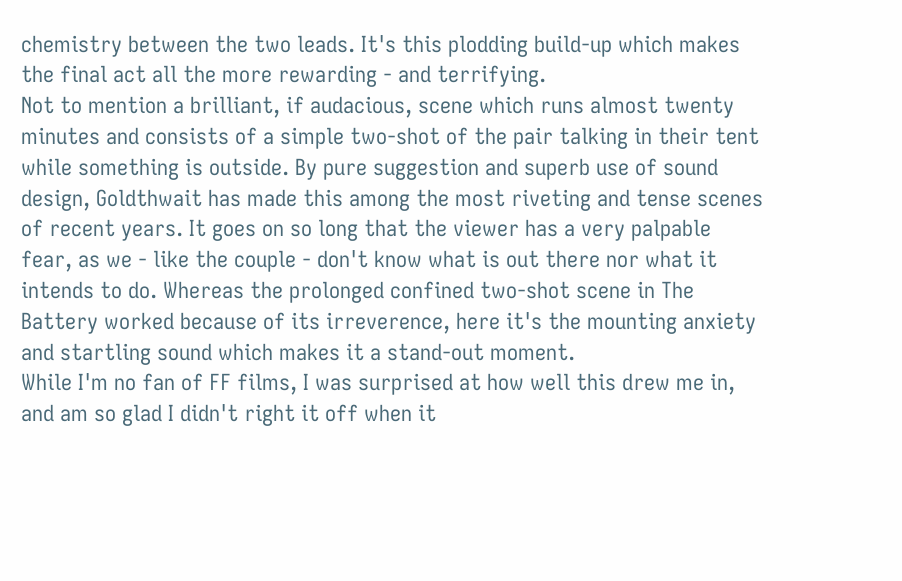chemistry between the two leads. It's this plodding build-up which makes the final act all the more rewarding - and terrifying.
Not to mention a brilliant, if audacious, scene which runs almost twenty minutes and consists of a simple two-shot of the pair talking in their tent while something is outside. By pure suggestion and superb use of sound design, Goldthwait has made this among the most riveting and tense scenes of recent years. It goes on so long that the viewer has a very palpable fear, as we - like the couple - don't know what is out there nor what it intends to do. Whereas the prolonged confined two-shot scene in The Battery worked because of its irreverence, here it's the mounting anxiety and startling sound which makes it a stand-out moment.
While I'm no fan of FF films, I was surprised at how well this drew me in, and am so glad I didn't right it off when it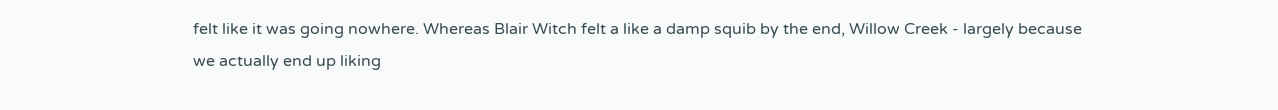felt like it was going nowhere. Whereas Blair Witch felt a like a damp squib by the end, Willow Creek - largely because we actually end up liking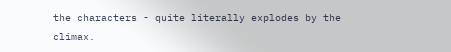the characters - quite literally explodes by the climax.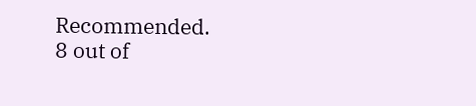Recommended.
8 out of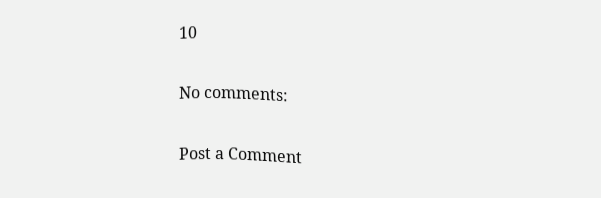10

No comments:

Post a Comment